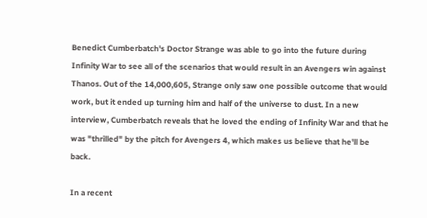Benedict Cumberbatch's Doctor Strange was able to go into the future during Infinity War to see all of the scenarios that would result in an Avengers win against Thanos. Out of the 14,000,605, Strange only saw one possible outcome that would work, but it ended up turning him and half of the universe to dust. In a new interview, Cumberbatch reveals that he loved the ending of Infinity War and that he was "thrilled" by the pitch for Avengers 4, which makes us believe that he'll be back.

In a recent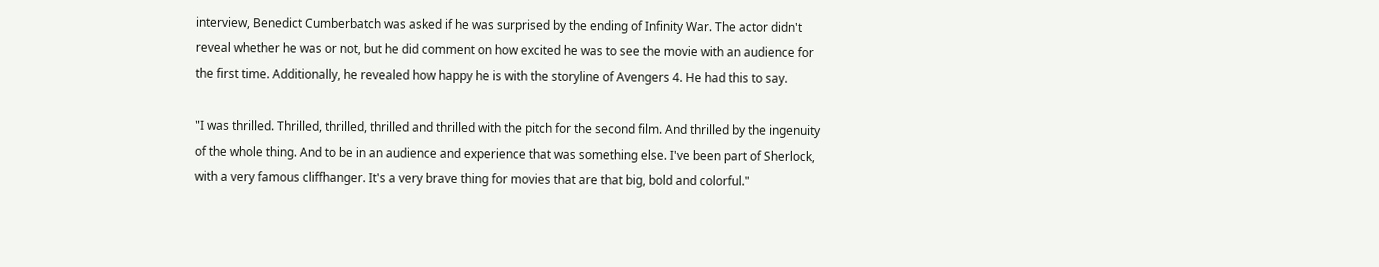interview, Benedict Cumberbatch was asked if he was surprised by the ending of Infinity War. The actor didn't reveal whether he was or not, but he did comment on how excited he was to see the movie with an audience for the first time. Additionally, he revealed how happy he is with the storyline of Avengers 4. He had this to say.

"I was thrilled. Thrilled, thrilled, thrilled and thrilled with the pitch for the second film. And thrilled by the ingenuity of the whole thing. And to be in an audience and experience that was something else. I've been part of Sherlock, with a very famous cliffhanger. It's a very brave thing for movies that are that big, bold and colorful."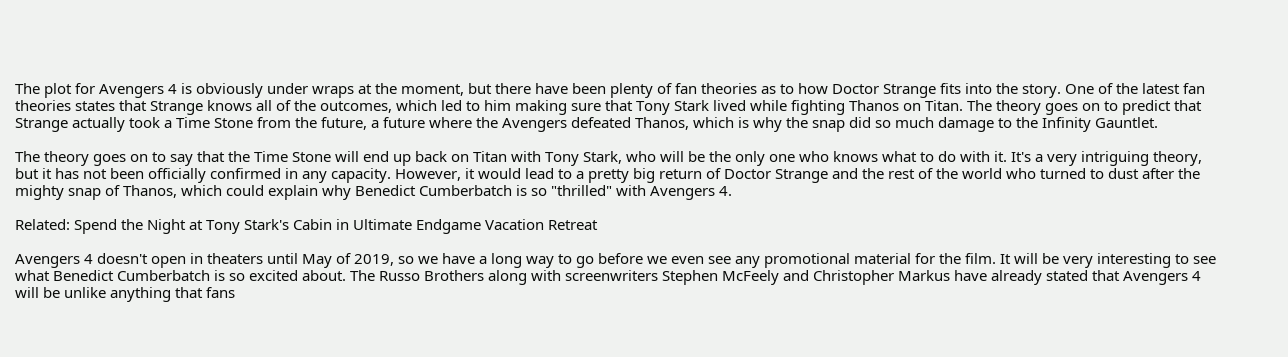The plot for Avengers 4 is obviously under wraps at the moment, but there have been plenty of fan theories as to how Doctor Strange fits into the story. One of the latest fan theories states that Strange knows all of the outcomes, which led to him making sure that Tony Stark lived while fighting Thanos on Titan. The theory goes on to predict that Strange actually took a Time Stone from the future, a future where the Avengers defeated Thanos, which is why the snap did so much damage to the Infinity Gauntlet.

The theory goes on to say that the Time Stone will end up back on Titan with Tony Stark, who will be the only one who knows what to do with it. It's a very intriguing theory, but it has not been officially confirmed in any capacity. However, it would lead to a pretty big return of Doctor Strange and the rest of the world who turned to dust after the mighty snap of Thanos, which could explain why Benedict Cumberbatch is so "thrilled" with Avengers 4.

Related: Spend the Night at Tony Stark's Cabin in Ultimate Endgame Vacation Retreat

Avengers 4 doesn't open in theaters until May of 2019, so we have a long way to go before we even see any promotional material for the film. It will be very interesting to see what Benedict Cumberbatch is so excited about. The Russo Brothers along with screenwriters Stephen McFeely and Christopher Markus have already stated that Avengers 4 will be unlike anything that fans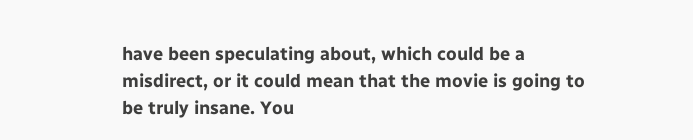have been speculating about, which could be a misdirect, or it could mean that the movie is going to be truly insane. You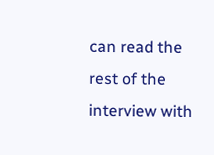can read the rest of the interview with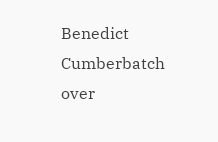Benedict Cumberbatch over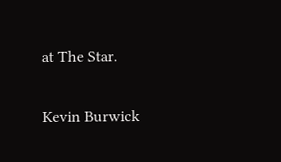at The Star.

Kevin Burwick